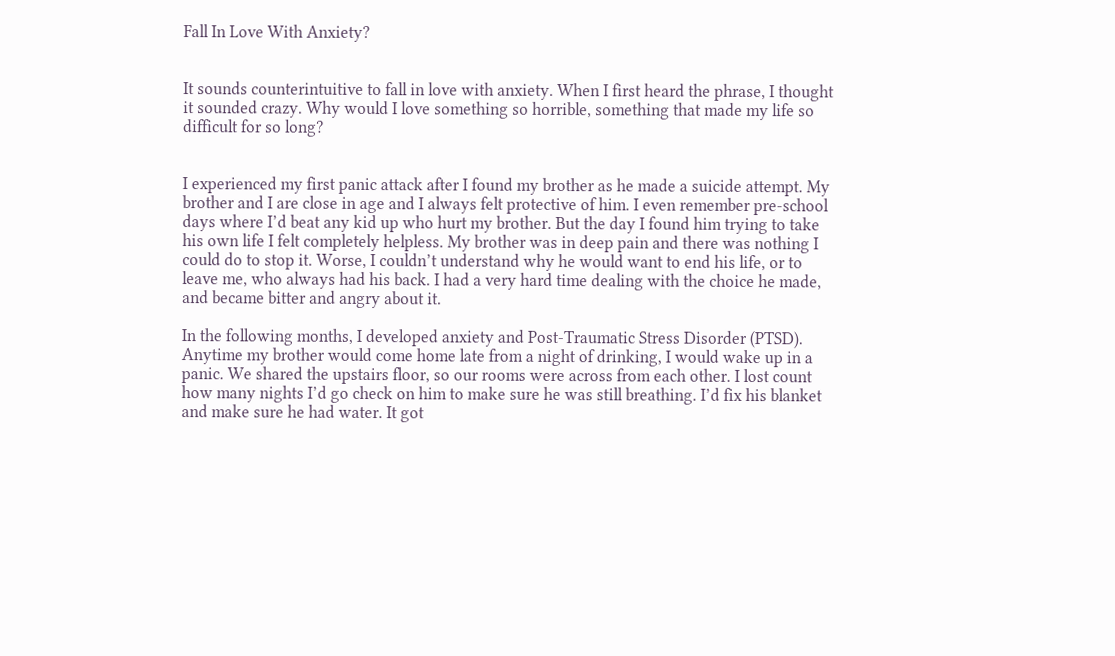Fall In Love With Anxiety?


It sounds counterintuitive to fall in love with anxiety. When I first heard the phrase, I thought it sounded crazy. Why would I love something so horrible, something that made my life so difficult for so long?


I experienced my first panic attack after I found my brother as he made a suicide attempt. My brother and I are close in age and I always felt protective of him. I even remember pre-school days where I’d beat any kid up who hurt my brother. But the day I found him trying to take his own life I felt completely helpless. My brother was in deep pain and there was nothing I could do to stop it. Worse, I couldn’t understand why he would want to end his life, or to leave me, who always had his back. I had a very hard time dealing with the choice he made, and became bitter and angry about it.

In the following months, I developed anxiety and Post-Traumatic Stress Disorder (PTSD). Anytime my brother would come home late from a night of drinking, I would wake up in a panic. We shared the upstairs floor, so our rooms were across from each other. I lost count how many nights I’d go check on him to make sure he was still breathing. I’d fix his blanket and make sure he had water. It got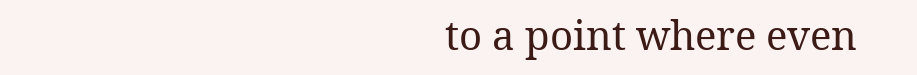to a point where even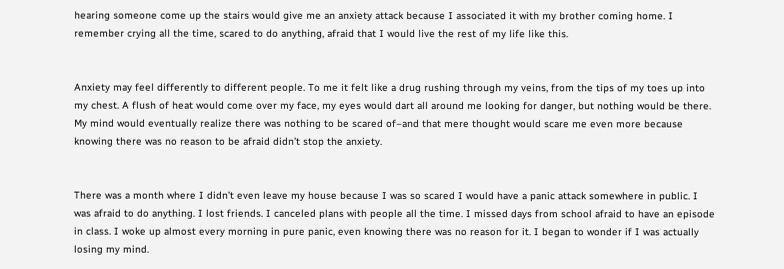hearing someone come up the stairs would give me an anxiety attack because I associated it with my brother coming home. I remember crying all the time, scared to do anything, afraid that I would live the rest of my life like this.


Anxiety may feel differently to different people. To me it felt like a drug rushing through my veins, from the tips of my toes up into my chest. A flush of heat would come over my face, my eyes would dart all around me looking for danger, but nothing would be there. My mind would eventually realize there was nothing to be scared of–and that mere thought would scare me even more because knowing there was no reason to be afraid didn’t stop the anxiety.


There was a month where I didn’t even leave my house because I was so scared I would have a panic attack somewhere in public. I was afraid to do anything. I lost friends. I canceled plans with people all the time. I missed days from school afraid to have an episode in class. I woke up almost every morning in pure panic, even knowing there was no reason for it. I began to wonder if I was actually losing my mind.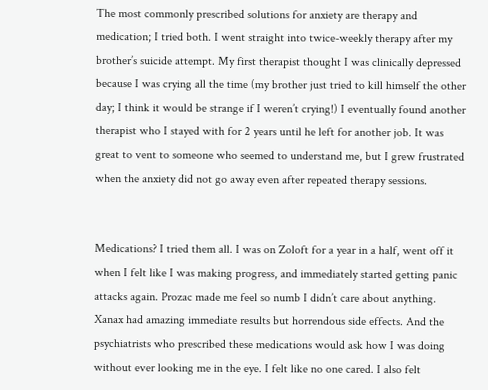The most commonly prescribed solutions for anxiety are therapy and medication; I tried both. I went straight into twice-weekly therapy after my brother’s suicide attempt. My first therapist thought I was clinically depressed because I was crying all the time (my brother just tried to kill himself the other day; I think it would be strange if I weren’t crying!) I eventually found another therapist who I stayed with for 2 years until he left for another job. It was great to vent to someone who seemed to understand me, but I grew frustrated when the anxiety did not go away even after repeated therapy sessions.


Medications? I tried them all. I was on Zoloft for a year in a half, went off it when I felt like I was making progress, and immediately started getting panic attacks again. Prozac made me feel so numb I didn’t care about anything. Xanax had amazing immediate results but horrendous side effects. And the psychiatrists who prescribed these medications would ask how I was doing without ever looking me in the eye. I felt like no one cared. I also felt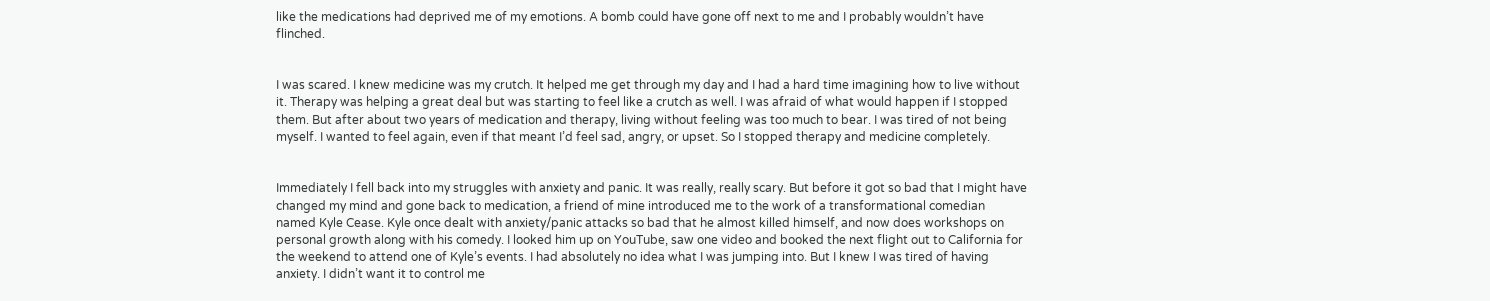like the medications had deprived me of my emotions. A bomb could have gone off next to me and I probably wouldn’t have flinched.


I was scared. I knew medicine was my crutch. It helped me get through my day and I had a hard time imagining how to live without it. Therapy was helping a great deal but was starting to feel like a crutch as well. I was afraid of what would happen if I stopped them. But after about two years of medication and therapy, living without feeling was too much to bear. I was tired of not being myself. I wanted to feel again, even if that meant I’d feel sad, angry, or upset. So I stopped therapy and medicine completely.


Immediately I fell back into my struggles with anxiety and panic. It was really, really scary. But before it got so bad that I might have changed my mind and gone back to medication, a friend of mine introduced me to the work of a transformational comedian named Kyle Cease. Kyle once dealt with anxiety/panic attacks so bad that he almost killed himself, and now does workshops on personal growth along with his comedy. I looked him up on YouTube, saw one video and booked the next flight out to California for the weekend to attend one of Kyle’s events. I had absolutely no idea what I was jumping into. But I knew I was tired of having anxiety. I didn’t want it to control me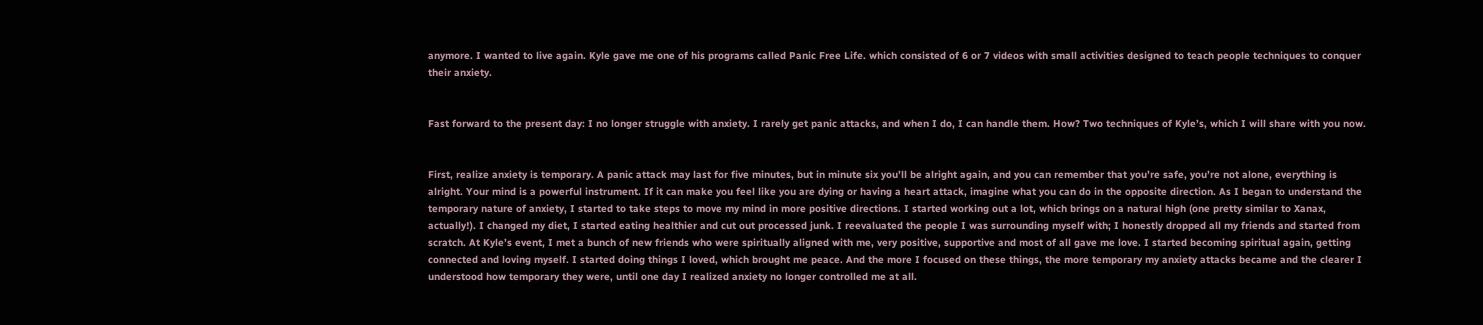anymore. I wanted to live again. Kyle gave me one of his programs called Panic Free Life. which consisted of 6 or 7 videos with small activities designed to teach people techniques to conquer their anxiety.


Fast forward to the present day: I no longer struggle with anxiety. I rarely get panic attacks, and when I do, I can handle them. How? Two techniques of Kyle’s, which I will share with you now.


First, realize anxiety is temporary. A panic attack may last for five minutes, but in minute six you’ll be alright again, and you can remember that you’re safe, you’re not alone, everything is alright. Your mind is a powerful instrument. If it can make you feel like you are dying or having a heart attack, imagine what you can do in the opposite direction. As I began to understand the temporary nature of anxiety, I started to take steps to move my mind in more positive directions. I started working out a lot, which brings on a natural high (one pretty similar to Xanax, actually!). I changed my diet, I started eating healthier and cut out processed junk. I reevaluated the people I was surrounding myself with; I honestly dropped all my friends and started from scratch. At Kyle’s event, I met a bunch of new friends who were spiritually aligned with me, very positive, supportive and most of all gave me love. I started becoming spiritual again, getting connected and loving myself. I started doing things I loved, which brought me peace. And the more I focused on these things, the more temporary my anxiety attacks became and the clearer I understood how temporary they were, until one day I realized anxiety no longer controlled me at all.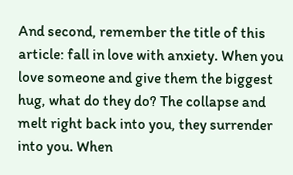And second, remember the title of this article: fall in love with anxiety. When you love someone and give them the biggest hug, what do they do? The collapse and melt right back into you, they surrender into you. When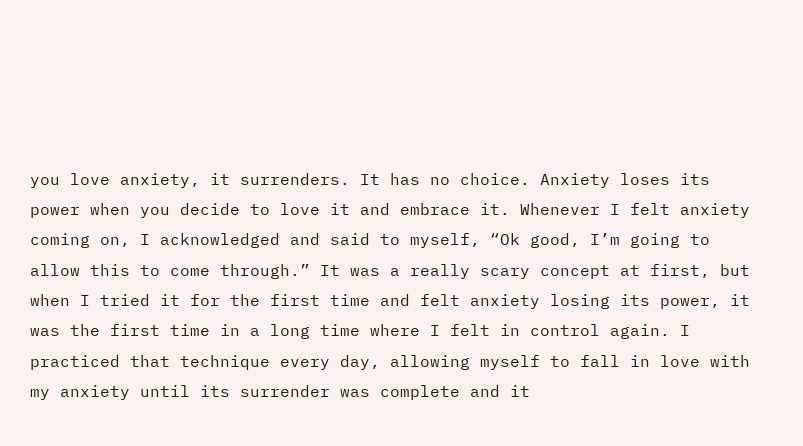you love anxiety, it surrenders. It has no choice. Anxiety loses its power when you decide to love it and embrace it. Whenever I felt anxiety coming on, I acknowledged and said to myself, “Ok good, I’m going to allow this to come through.” It was a really scary concept at first, but when I tried it for the first time and felt anxiety losing its power, it was the first time in a long time where I felt in control again. I practiced that technique every day, allowing myself to fall in love with my anxiety until its surrender was complete and it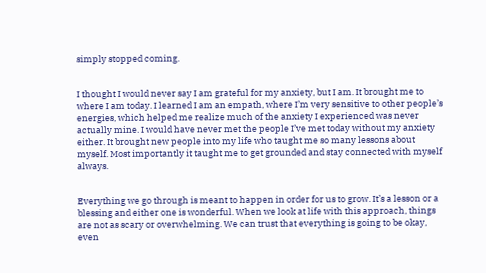simply stopped coming.


I thought I would never say I am grateful for my anxiety, but I am. It brought me to where I am today. I learned I am an empath, where I’m very sensitive to other people’s energies, which helped me realize much of the anxiety I experienced was never actually mine. I would have never met the people I’ve met today without my anxiety either. It brought new people into my life who taught me so many lessons about myself. Most importantly it taught me to get grounded and stay connected with myself always.


Everything we go through is meant to happen in order for us to grow. It’s a lesson or a blessing and either one is wonderful. When we look at life with this approach, things are not as scary or overwhelming. We can trust that everything is going to be okay, even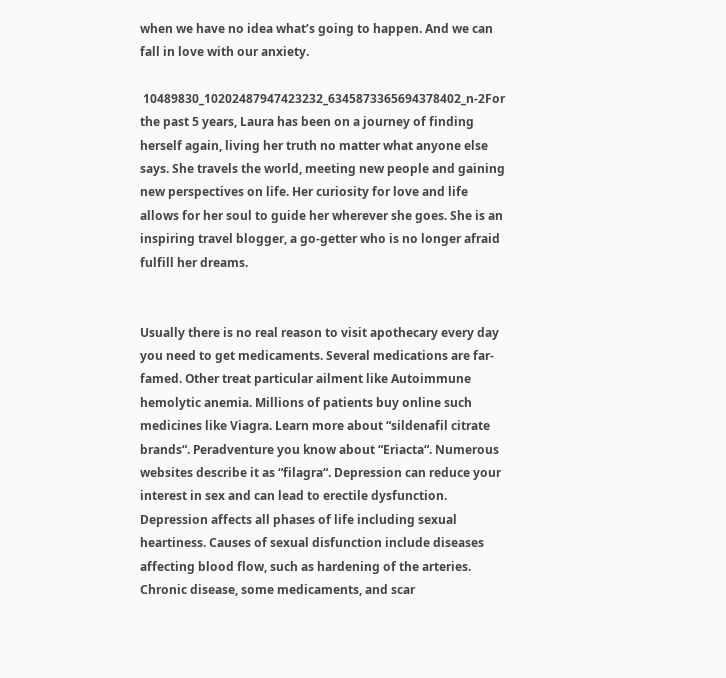when we have no idea what’s going to happen. And we can fall in love with our anxiety.

 10489830_10202487947423232_6345873365694378402_n-2For the past 5 years, Laura has been on a journey of finding herself again, living her truth no matter what anyone else says. She travels the world, meeting new people and gaining new perspectives on life. Her curiosity for love and life allows for her soul to guide her wherever she goes. She is an inspiring travel blogger, a go-getter who is no longer afraid fulfill her dreams.


Usually there is no real reason to visit apothecary every day you need to get medicaments. Several medications are far-famed. Other treat particular ailment like Autoimmune hemolytic anemia. Millions of patients buy online such medicines like Viagra. Learn more about “sildenafil citrate brands“. Peradventure you know about “Eriacta“. Numerous websites describe it as “filagra“. Depression can reduce your interest in sex and can lead to erectile dysfunction. Depression affects all phases of life including sexual heartiness. Causes of sexual disfunction include diseases affecting blood flow, such as hardening of the arteries. Chronic disease, some medicaments, and scar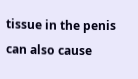tissue in the penis can also cause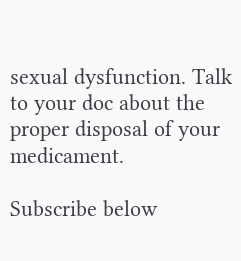sexual dysfunction. Talk to your doc about the proper disposal of your medicament.

Subscribe below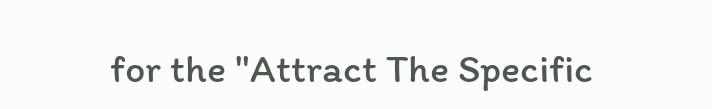for the "Attract The Specific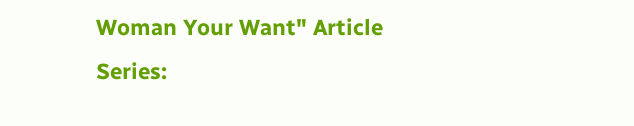Woman Your Want" Article Series: